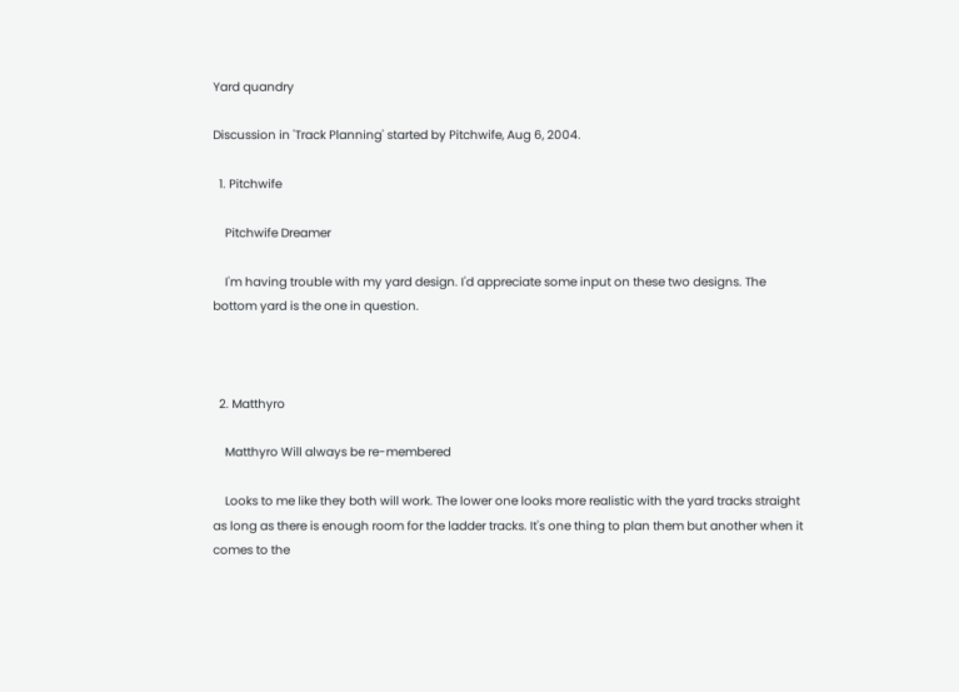Yard quandry

Discussion in 'Track Planning' started by Pitchwife, Aug 6, 2004.

  1. Pitchwife

    Pitchwife Dreamer

    I'm having trouble with my yard design. I'd appreciate some input on these two designs. The bottom yard is the one in question.



  2. Matthyro

    Matthyro Will always be re-membered

    Looks to me like they both will work. The lower one looks more realistic with the yard tracks straight as long as there is enough room for the ladder tracks. It's one thing to plan them but another when it comes to the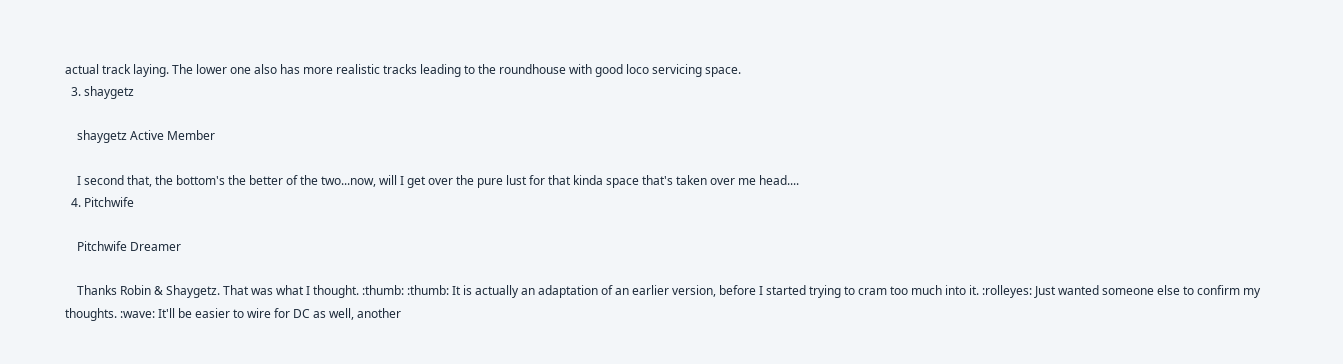actual track laying. The lower one also has more realistic tracks leading to the roundhouse with good loco servicing space.
  3. shaygetz

    shaygetz Active Member

    I second that, the bottom's the better of the two...now, will I get over the pure lust for that kinda space that's taken over me head....
  4. Pitchwife

    Pitchwife Dreamer

    Thanks Robin & Shaygetz. That was what I thought. :thumb: :thumb: It is actually an adaptation of an earlier version, before I started trying to cram too much into it. :rolleyes: Just wanted someone else to confirm my thoughts. :wave: It'll be easier to wire for DC as well, another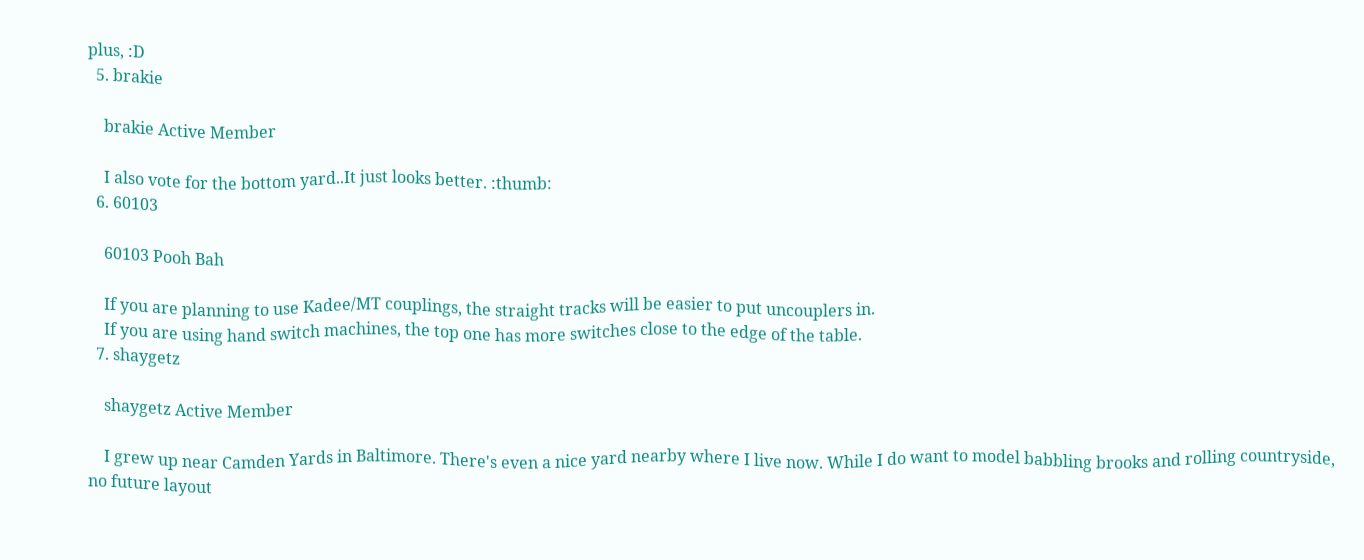plus, :D
  5. brakie

    brakie Active Member

    I also vote for the bottom yard..It just looks better. :thumb:
  6. 60103

    60103 Pooh Bah

    If you are planning to use Kadee/MT couplings, the straight tracks will be easier to put uncouplers in.
    If you are using hand switch machines, the top one has more switches close to the edge of the table.
  7. shaygetz

    shaygetz Active Member

    I grew up near Camden Yards in Baltimore. There's even a nice yard nearby where I live now. While I do want to model babbling brooks and rolling countryside, no future layout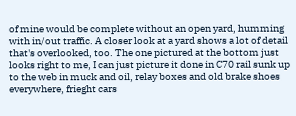of mine would be complete without an open yard, humming with in/out traffic. A closer look at a yard shows a lot of detail that's overlooked, too. The one pictured at the bottom just looks right to me, I can just picture it done in C70 rail sunk up to the web in muck and oil, relay boxes and old brake shoes everywhere, frieght cars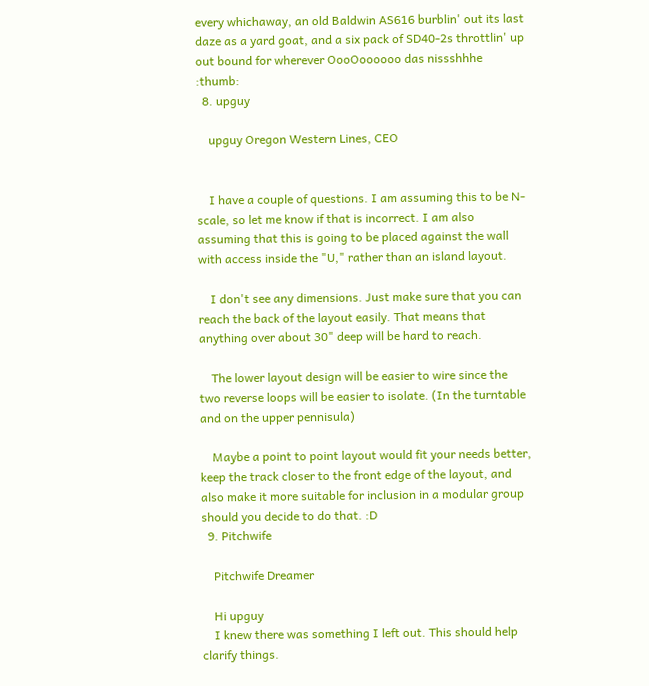every whichaway, an old Baldwin AS616 burblin' out its last daze as a yard goat, and a six pack of SD40-2s throttlin' up out bound for wherever OooOoooooo das nissshhhe :thumb:
  8. upguy

    upguy Oregon Western Lines, CEO


    I have a couple of questions. I am assuming this to be N-scale, so let me know if that is incorrect. I am also assuming that this is going to be placed against the wall with access inside the "U," rather than an island layout.

    I don't see any dimensions. Just make sure that you can reach the back of the layout easily. That means that anything over about 30" deep will be hard to reach.

    The lower layout design will be easier to wire since the two reverse loops will be easier to isolate. (In the turntable and on the upper pennisula)

    Maybe a point to point layout would fit your needs better, keep the track closer to the front edge of the layout, and also make it more suitable for inclusion in a modular group should you decide to do that. :D
  9. Pitchwife

    Pitchwife Dreamer

    Hi upguy
    I knew there was something I left out. This should help clarify things.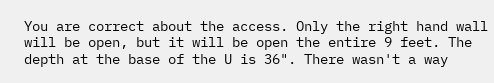You are correct about the access. Only the right hand wall will be open, but it will be open the entire 9 feet. The depth at the base of the U is 36". There wasn't a way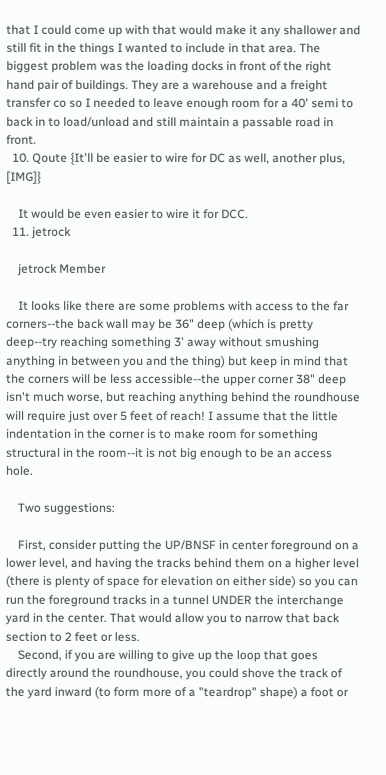that I could come up with that would make it any shallower and still fit in the things I wanted to include in that area. The biggest problem was the loading docks in front of the right hand pair of buildings. They are a warehouse and a freight transfer co so I needed to leave enough room for a 40' semi to back in to load/unload and still maintain a passable road in front.
  10. Qoute {It'll be easier to wire for DC as well, another plus, [IMG]}

    It would be even easier to wire it for DCC.
  11. jetrock

    jetrock Member

    It looks like there are some problems with access to the far corners--the back wall may be 36" deep (which is pretty deep--try reaching something 3' away without smushing anything in between you and the thing) but keep in mind that the corners will be less accessible--the upper corner 38" deep isn't much worse, but reaching anything behind the roundhouse will require just over 5 feet of reach! I assume that the little indentation in the corner is to make room for something structural in the room--it is not big enough to be an access hole.

    Two suggestions:

    First, consider putting the UP/BNSF in center foreground on a lower level, and having the tracks behind them on a higher level (there is plenty of space for elevation on either side) so you can run the foreground tracks in a tunnel UNDER the interchange yard in the center. That would allow you to narrow that back section to 2 feet or less.
    Second, if you are willing to give up the loop that goes directly around the roundhouse, you could shove the track of the yard inward (to form more of a "teardrop" shape) a foot or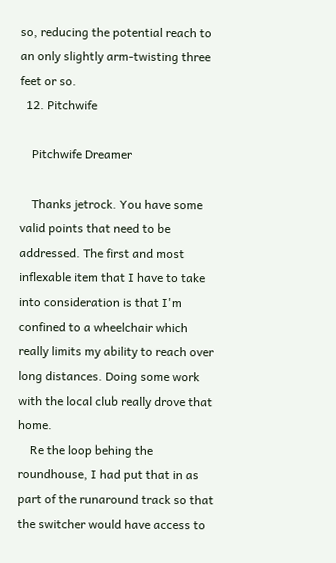so, reducing the potential reach to an only slightly arm-twisting three feet or so.
  12. Pitchwife

    Pitchwife Dreamer

    Thanks jetrock. You have some valid points that need to be addressed. The first and most inflexable item that I have to take into consideration is that I'm confined to a wheelchair which really limits my ability to reach over long distances. Doing some work with the local club really drove that home.
    Re the loop behing the roundhouse, I had put that in as part of the runaround track so that the switcher would have access to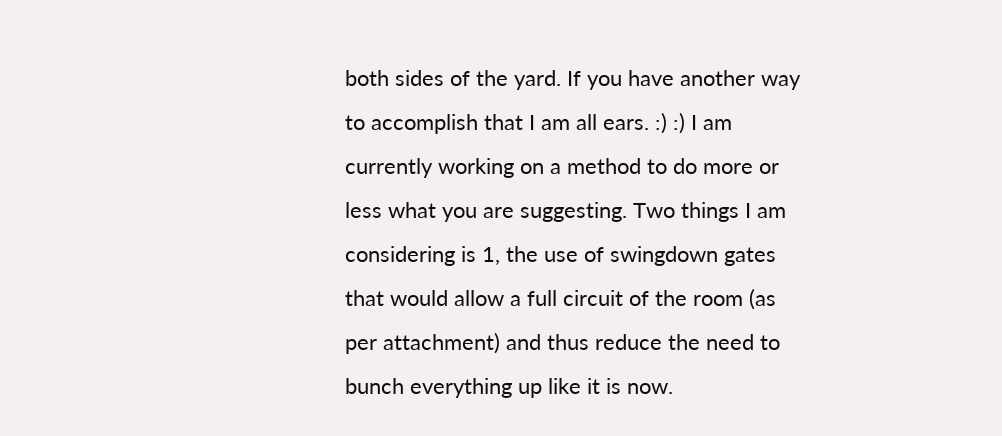both sides of the yard. If you have another way to accomplish that I am all ears. :) :) I am currently working on a method to do more or less what you are suggesting. Two things I am considering is 1, the use of swingdown gates that would allow a full circuit of the room (as per attachment) and thus reduce the need to bunch everything up like it is now.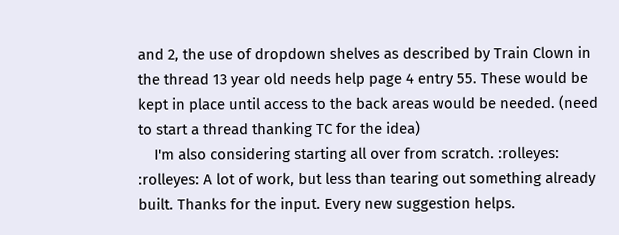and 2, the use of dropdown shelves as described by Train Clown in the thread 13 year old needs help page 4 entry 55. These would be kept in place until access to the back areas would be needed. (need to start a thread thanking TC for the idea)
    I'm also considering starting all over from scratch. :rolleyes: :rolleyes: A lot of work, but less than tearing out something already built. Thanks for the input. Every new suggestion helps.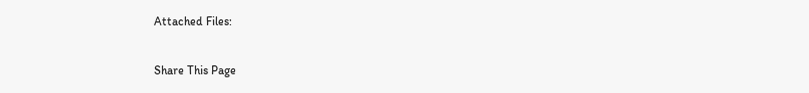Attached Files:

Share This Page